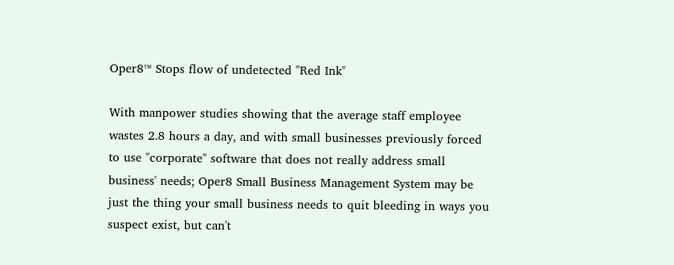Oper8™ Stops flow of undetected "Red Ink"

With manpower studies showing that the average staff employee wastes 2.8 hours a day, and with small businesses previously forced to use "corporate" software that does not really address small business' needs; Oper8 Small Business Management System may be just the thing your small business needs to quit bleeding in ways you suspect exist, but can't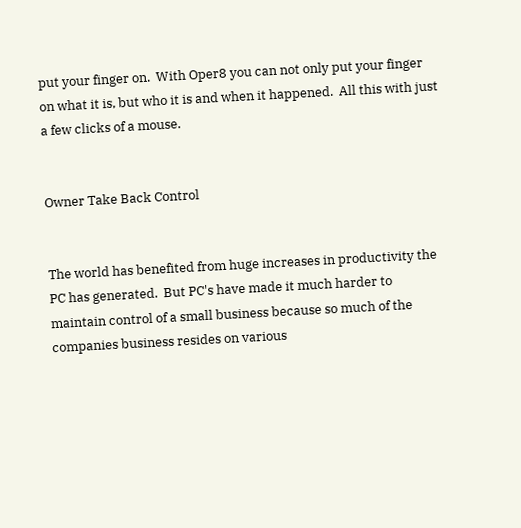put your finger on.  With Oper8 you can not only put your finger on what it is, but who it is and when it happened.  All this with just a few clicks of a mouse.


Owner Take Back Control


The world has benefited from huge increases in productivity the PC has generated.  But PC's have made it much harder to maintain control of a small business because so much of the companies business resides on various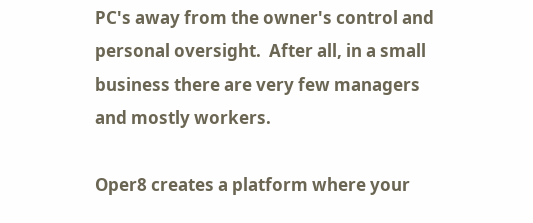PC's away from the owner's control and personal oversight.  After all, in a small business there are very few managers and mostly workers.

Oper8 creates a platform where your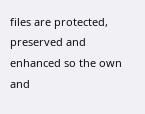files are protected, preserved and enhanced so the own and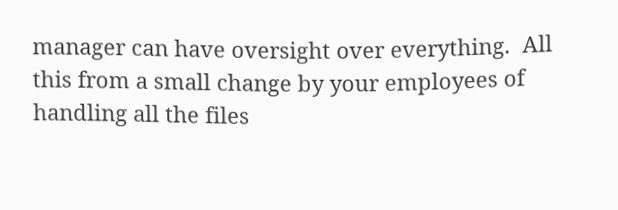manager can have oversight over everything.  All this from a small change by your employees of handling all the files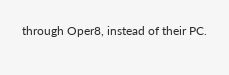through Oper8, instead of their PC.